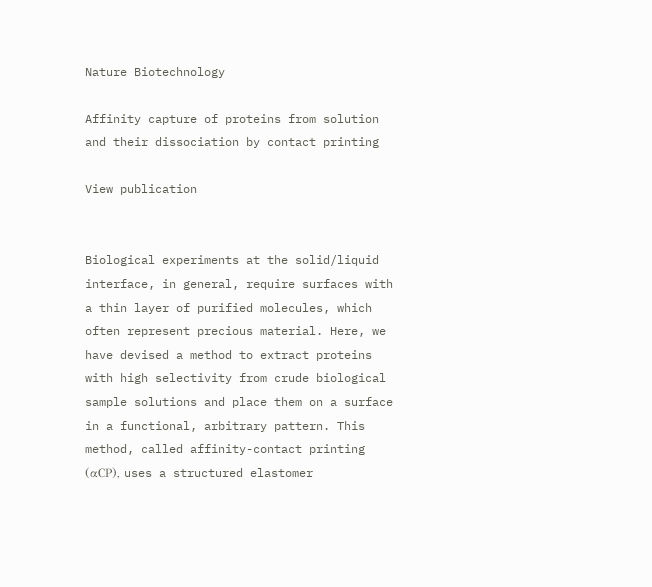Nature Biotechnology

Affinity capture of proteins from solution and their dissociation by contact printing

View publication


Biological experiments at the solid/liquid interface, in general, require surfaces with a thin layer of purified molecules, which often represent precious material. Here, we have devised a method to extract proteins with high selectivity from crude biological sample solutions and place them on a surface in a functional, arbitrary pattern. This method, called affinity-contact printing (αCP), uses a structured elastomer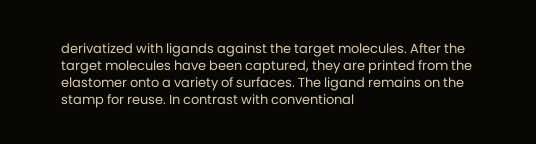derivatized with ligands against the target molecules. After the target molecules have been captured, they are printed from the elastomer onto a variety of surfaces. The ligand remains on the stamp for reuse. In contrast with conventional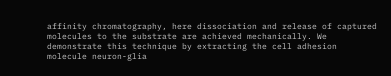affinity chromatography, here dissociation and release of captured molecules to the substrate are achieved mechanically. We demonstrate this technique by extracting the cell adhesion molecule neuron-glia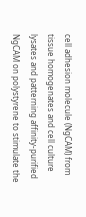cell adhesion molecule (NgCAM) from tissue homogenates and cell culture lysates and patterning affinity-purified NgCAM on polystyrene to stimulate the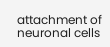attachment of neuronal cells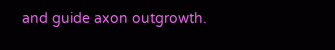and guide axon outgrowth.